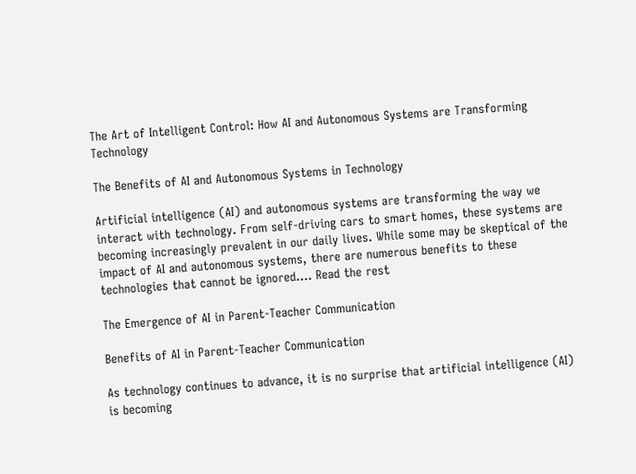The Art of Intelligent Control: How AI and Autonomous Systems are Transforming Technology

The Benefits of AI and Autonomous Systems in Technology

Artificial intelligence (AI) and autonomous systems are transforming the way we interact with technology. From self-driving cars to smart homes, these systems are becoming increasingly prevalent in our daily lives. While some may be skeptical of the impact of AI and autonomous systems, there are numerous benefits to these technologies that cannot be ignored.… Read the rest

The Emergence of AI in Parent-Teacher Communication

Benefits of AI in Parent-Teacher Communication

As technology continues to advance, it is no surprise that artificial intelligence (AI) is becoming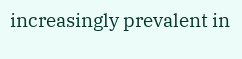increasingly prevalent in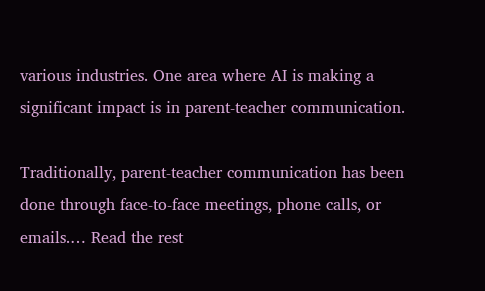various industries. One area where AI is making a significant impact is in parent-teacher communication.

Traditionally, parent-teacher communication has been done through face-to-face meetings, phone calls, or emails.… Read the rest